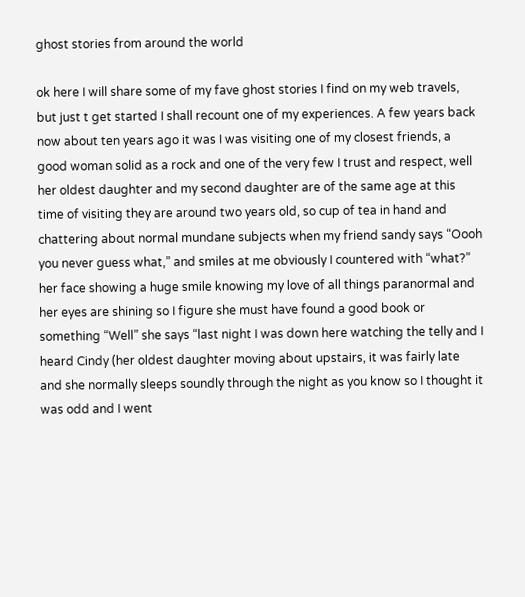ghost stories from around the world

ok here I will share some of my fave ghost stories I find on my web travels, but just t get started I shall recount one of my experiences. A few years back now about ten years ago it was I was visiting one of my closest friends, a good woman solid as a rock and one of the very few I trust and respect, well her oldest daughter and my second daughter are of the same age at this time of visiting they are around two years old, so cup of tea in hand and chattering about normal mundane subjects when my friend sandy says “Oooh you never guess what,” and smiles at me obviously I countered with “what?” her face showing a huge smile knowing my love of all things paranormal and her eyes are shining so I figure she must have found a good book or something “Well” she says “last night I was down here watching the telly and I heard Cindy (her oldest daughter moving about upstairs, it was fairly late and she normally sleeps soundly through the night as you know so I thought it was odd and I went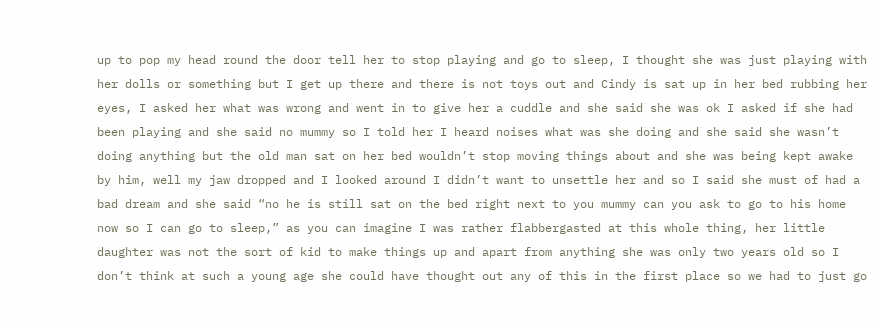up to pop my head round the door tell her to stop playing and go to sleep, I thought she was just playing with her dolls or something but I get up there and there is not toys out and Cindy is sat up in her bed rubbing her eyes, I asked her what was wrong and went in to give her a cuddle and she said she was ok I asked if she had been playing and she said no mummy so I told her I heard noises what was she doing and she said she wasn’t doing anything but the old man sat on her bed wouldn’t stop moving things about and she was being kept awake by him, well my jaw dropped and I looked around I didn’t want to unsettle her and so I said she must of had a bad dream and she said “no he is still sat on the bed right next to you mummy can you ask to go to his home now so I can go to sleep,” as you can imagine I was rather flabbergasted at this whole thing, her little daughter was not the sort of kid to make things up and apart from anything she was only two years old so I don’t think at such a young age she could have thought out any of this in the first place so we had to just go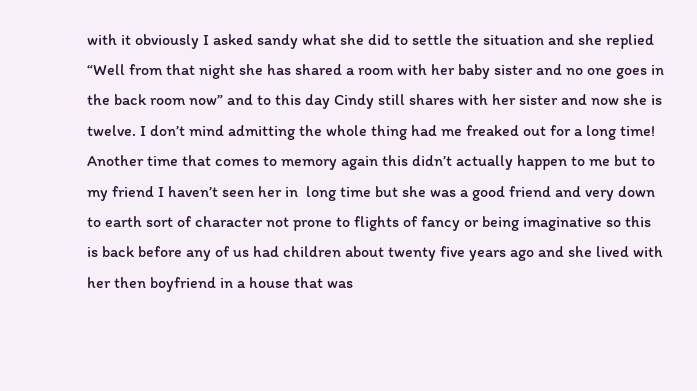with it obviously I asked sandy what she did to settle the situation and she replied “Well from that night she has shared a room with her baby sister and no one goes in the back room now” and to this day Cindy still shares with her sister and now she is twelve. I don’t mind admitting the whole thing had me freaked out for a long time! Another time that comes to memory again this didn’t actually happen to me but to my friend I haven’t seen her in  long time but she was a good friend and very down to earth sort of character not prone to flights of fancy or being imaginative so this is back before any of us had children about twenty five years ago and she lived with her then boyfriend in a house that was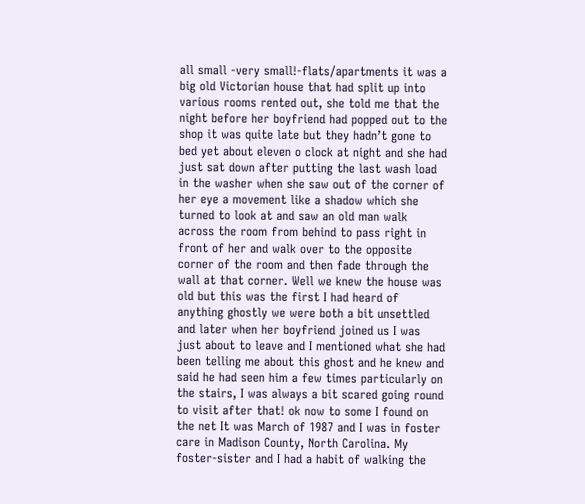all small -very small!-flats/apartments it was a big old Victorian house that had split up into various rooms rented out, she told me that the night before her boyfriend had popped out to the shop it was quite late but they hadn’t gone to bed yet about eleven o clock at night and she had just sat down after putting the last wash load in the washer when she saw out of the corner of her eye a movement like a shadow which she turned to look at and saw an old man walk across the room from behind to pass right in front of her and walk over to the opposite corner of the room and then fade through the wall at that corner. Well we knew the house was old but this was the first I had heard of anything ghostly we were both a bit unsettled and later when her boyfriend joined us I was just about to leave and I mentioned what she had been telling me about this ghost and he knew and said he had seen him a few times particularly on the stairs, I was always a bit scared going round to visit after that! ok now to some I found on the net It was March of 1987 and I was in foster care in Madison County, North Carolina. My foster-sister and I had a habit of walking the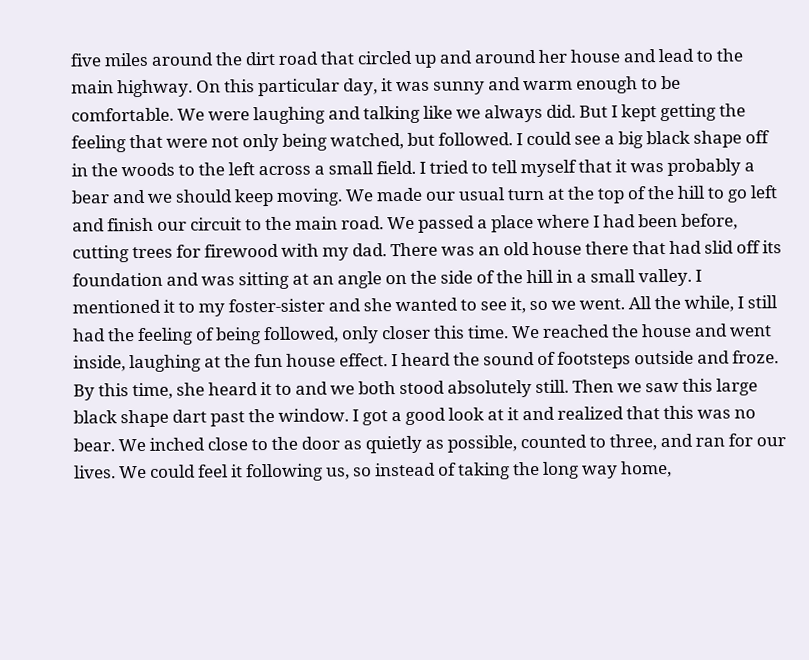five miles around the dirt road that circled up and around her house and lead to the main highway. On this particular day, it was sunny and warm enough to be comfortable. We were laughing and talking like we always did. But I kept getting the feeling that were not only being watched, but followed. I could see a big black shape off in the woods to the left across a small field. I tried to tell myself that it was probably a bear and we should keep moving. We made our usual turn at the top of the hill to go left and finish our circuit to the main road. We passed a place where I had been before, cutting trees for firewood with my dad. There was an old house there that had slid off its foundation and was sitting at an angle on the side of the hill in a small valley. I mentioned it to my foster-sister and she wanted to see it, so we went. All the while, I still had the feeling of being followed, only closer this time. We reached the house and went inside, laughing at the fun house effect. I heard the sound of footsteps outside and froze. By this time, she heard it to and we both stood absolutely still. Then we saw this large black shape dart past the window. I got a good look at it and realized that this was no bear. We inched close to the door as quietly as possible, counted to three, and ran for our lives. We could feel it following us, so instead of taking the long way home,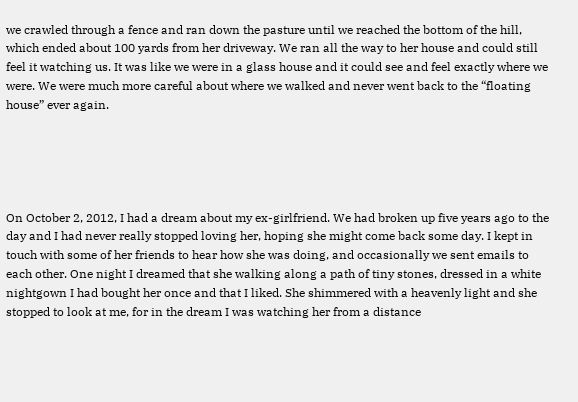we crawled through a fence and ran down the pasture until we reached the bottom of the hill, which ended about 100 yards from her driveway. We ran all the way to her house and could still feel it watching us. It was like we were in a glass house and it could see and feel exactly where we were. We were much more careful about where we walked and never went back to the “floating house” ever again.





On October 2, 2012, I had a dream about my ex-girlfriend. We had broken up five years ago to the day and I had never really stopped loving her, hoping she might come back some day. I kept in touch with some of her friends to hear how she was doing, and occasionally we sent emails to each other. One night I dreamed that she walking along a path of tiny stones, dressed in a white nightgown I had bought her once and that I liked. She shimmered with a heavenly light and she stopped to look at me, for in the dream I was watching her from a distance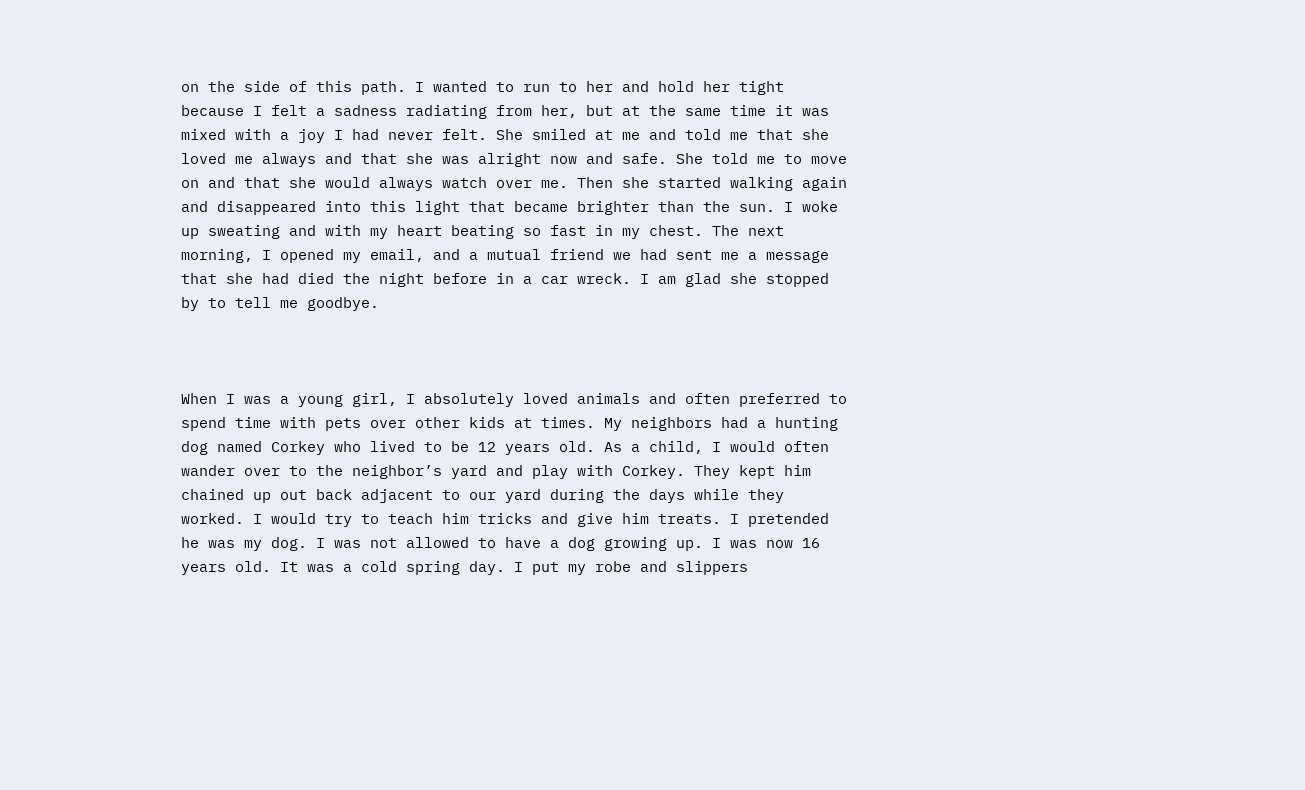on the side of this path. I wanted to run to her and hold her tight because I felt a sadness radiating from her, but at the same time it was mixed with a joy I had never felt. She smiled at me and told me that she loved me always and that she was alright now and safe. She told me to move on and that she would always watch over me. Then she started walking again and disappeared into this light that became brighter than the sun. I woke up sweating and with my heart beating so fast in my chest. The next morning, I opened my email, and a mutual friend we had sent me a message that she had died the night before in a car wreck. I am glad she stopped by to tell me goodbye.



When I was a young girl, I absolutely loved animals and often preferred to spend time with pets over other kids at times. My neighbors had a hunting dog named Corkey who lived to be 12 years old. As a child, I would often wander over to the neighbor’s yard and play with Corkey. They kept him chained up out back adjacent to our yard during the days while they worked. I would try to teach him tricks and give him treats. I pretended he was my dog. I was not allowed to have a dog growing up. I was now 16 years old. It was a cold spring day. I put my robe and slippers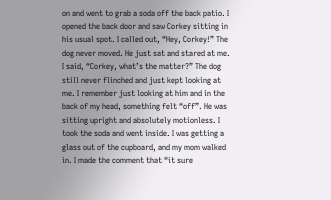on and went to grab a soda off the back patio. I opened the back door and saw Corkey sitting in his usual spot. I called out, “Hey, Corkey!” The dog never moved. He just sat and stared at me. I said, “Corkey, what’s the matter?” The dog still never flinched and just kept looking at me. I remember just looking at him and in the back of my head, something felt “off”. He was sitting upright and absolutely motionless. I took the soda and went inside. I was getting a glass out of the cupboard, and my mom walked in. I made the comment that “it sure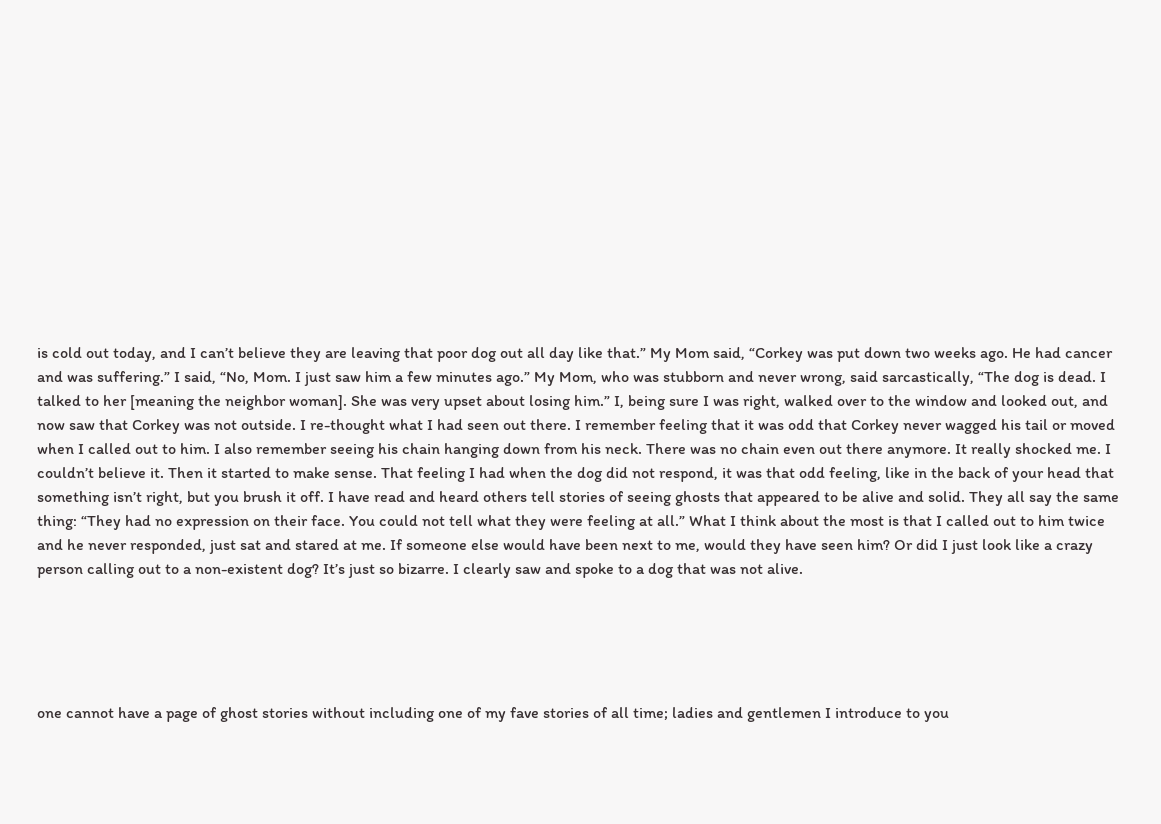is cold out today, and I can’t believe they are leaving that poor dog out all day like that.” My Mom said, “Corkey was put down two weeks ago. He had cancer and was suffering.” I said, “No, Mom. I just saw him a few minutes ago.” My Mom, who was stubborn and never wrong, said sarcastically, “The dog is dead. I talked to her [meaning the neighbor woman]. She was very upset about losing him.” I, being sure I was right, walked over to the window and looked out, and now saw that Corkey was not outside. I re-thought what I had seen out there. I remember feeling that it was odd that Corkey never wagged his tail or moved when I called out to him. I also remember seeing his chain hanging down from his neck. There was no chain even out there anymore. It really shocked me. I couldn’t believe it. Then it started to make sense. That feeling I had when the dog did not respond, it was that odd feeling, like in the back of your head that something isn’t right, but you brush it off. I have read and heard others tell stories of seeing ghosts that appeared to be alive and solid. They all say the same thing: “They had no expression on their face. You could not tell what they were feeling at all.” What I think about the most is that I called out to him twice and he never responded, just sat and stared at me. If someone else would have been next to me, would they have seen him? Or did I just look like a crazy person calling out to a non-existent dog? It’s just so bizarre. I clearly saw and spoke to a dog that was not alive.





one cannot have a page of ghost stories without including one of my fave stories of all time; ladies and gentlemen I introduce to you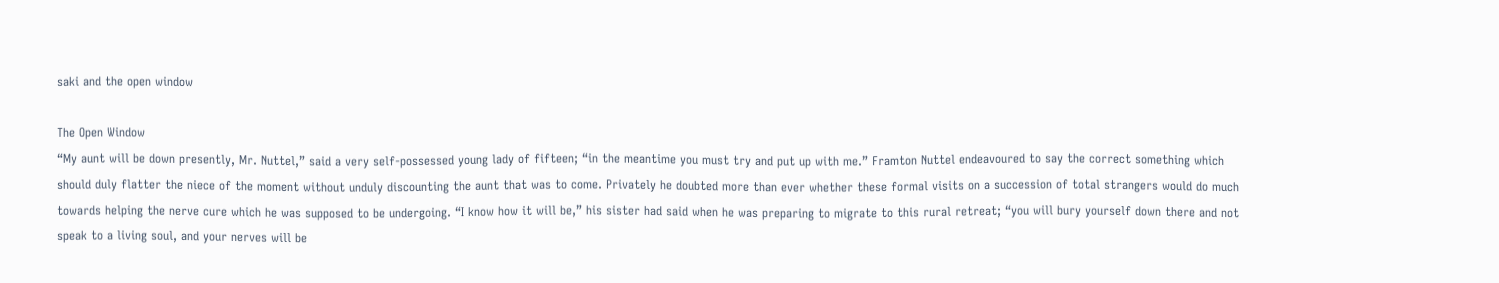saki and the open window

The Open Window
“My aunt will be down presently, Mr. Nuttel,” said a very self-possessed young lady of fifteen; “in the meantime you must try and put up with me.” Framton Nuttel endeavoured to say the correct something which should duly flatter the niece of the moment without unduly discounting the aunt that was to come. Privately he doubted more than ever whether these formal visits on a succession of total strangers would do much towards helping the nerve cure which he was supposed to be undergoing. “I know how it will be,” his sister had said when he was preparing to migrate to this rural retreat; “you will bury yourself down there and not speak to a living soul, and your nerves will be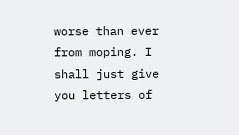worse than ever from moping. I shall just give you letters of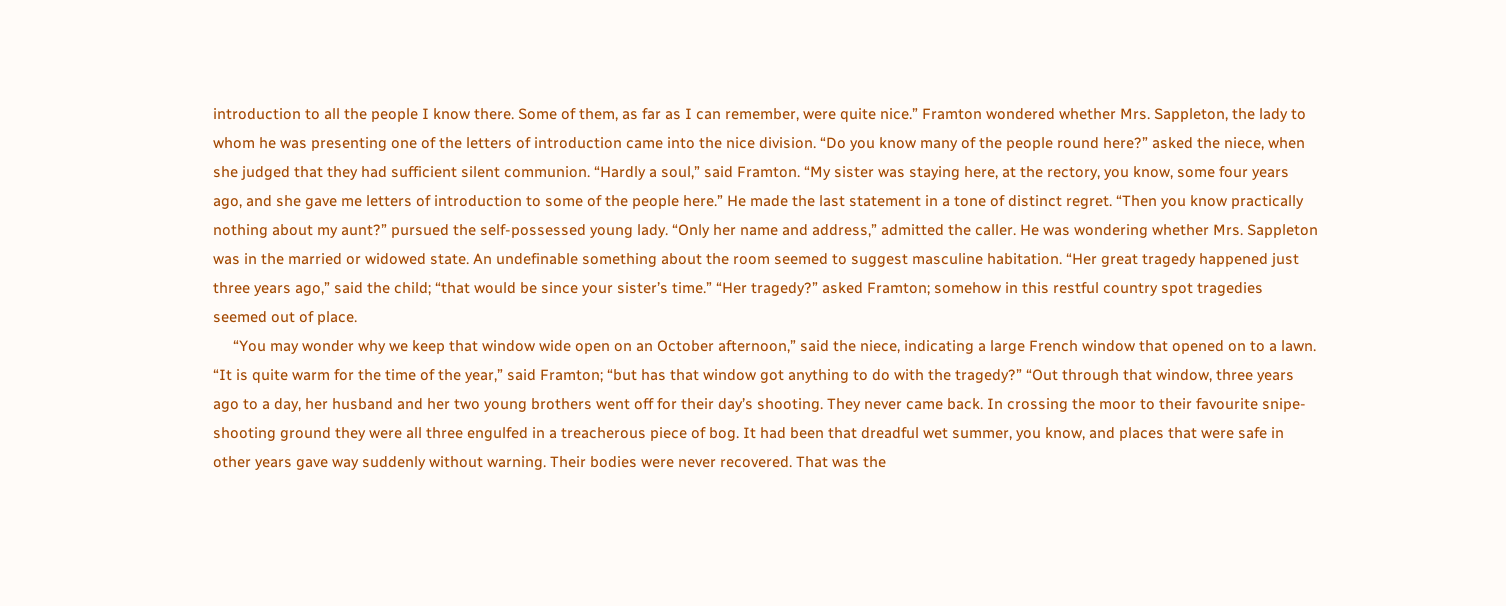introduction to all the people I know there. Some of them, as far as I can remember, were quite nice.” Framton wondered whether Mrs. Sappleton, the lady to whom he was presenting one of the letters of introduction came into the nice division. “Do you know many of the people round here?” asked the niece, when she judged that they had sufficient silent communion. “Hardly a soul,” said Framton. “My sister was staying here, at the rectory, you know, some four years ago, and she gave me letters of introduction to some of the people here.” He made the last statement in a tone of distinct regret. “Then you know practically nothing about my aunt?” pursued the self-possessed young lady. “Only her name and address,” admitted the caller. He was wondering whether Mrs. Sappleton was in the married or widowed state. An undefinable something about the room seemed to suggest masculine habitation. “Her great tragedy happened just three years ago,” said the child; “that would be since your sister’s time.” “Her tragedy?” asked Framton; somehow in this restful country spot tragedies seemed out of place.
     “You may wonder why we keep that window wide open on an October afternoon,” said the niece, indicating a large French window that opened on to a lawn. “It is quite warm for the time of the year,” said Framton; “but has that window got anything to do with the tragedy?” “Out through that window, three years ago to a day, her husband and her two young brothers went off for their day’s shooting. They never came back. In crossing the moor to their favourite snipe-shooting ground they were all three engulfed in a treacherous piece of bog. It had been that dreadful wet summer, you know, and places that were safe in other years gave way suddenly without warning. Their bodies were never recovered. That was the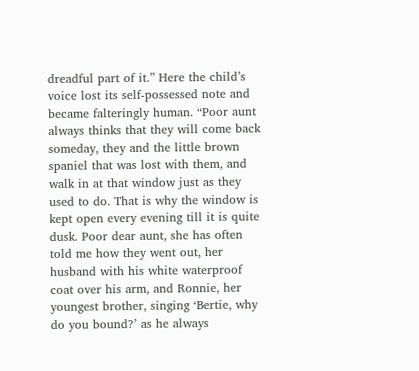dreadful part of it.” Here the child’s voice lost its self-possessed note and became falteringly human. “Poor aunt always thinks that they will come back someday, they and the little brown spaniel that was lost with them, and walk in at that window just as they used to do. That is why the window is kept open every evening till it is quite dusk. Poor dear aunt, she has often told me how they went out, her husband with his white waterproof coat over his arm, and Ronnie, her youngest brother, singing ‘Bertie, why do you bound?’ as he always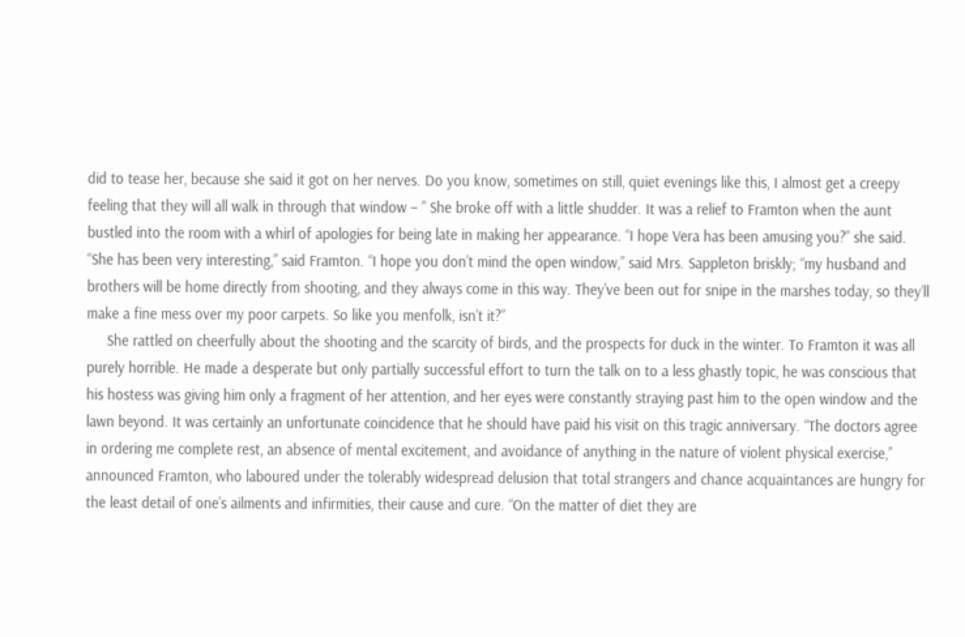did to tease her, because she said it got on her nerves. Do you know, sometimes on still, quiet evenings like this, I almost get a creepy feeling that they will all walk in through that window – ” She broke off with a little shudder. It was a relief to Framton when the aunt bustled into the room with a whirl of apologies for being late in making her appearance. “I hope Vera has been amusing you?” she said. “She has been very interesting,” said Framton. “I hope you don’t mind the open window,” said Mrs. Sappleton briskly; “my husband and brothers will be home directly from shooting, and they always come in this way. They’ve been out for snipe in the marshes today, so they’ll make a fine mess over my poor carpets. So like you menfolk, isn’t it?”
     She rattled on cheerfully about the shooting and the scarcity of birds, and the prospects for duck in the winter. To Framton it was all purely horrible. He made a desperate but only partially successful effort to turn the talk on to a less ghastly topic, he was conscious that his hostess was giving him only a fragment of her attention, and her eyes were constantly straying past him to the open window and the lawn beyond. It was certainly an unfortunate coincidence that he should have paid his visit on this tragic anniversary. “The doctors agree in ordering me complete rest, an absence of mental excitement, and avoidance of anything in the nature of violent physical exercise,” announced Framton, who laboured under the tolerably widespread delusion that total strangers and chance acquaintances are hungry for the least detail of one’s ailments and infirmities, their cause and cure. “On the matter of diet they are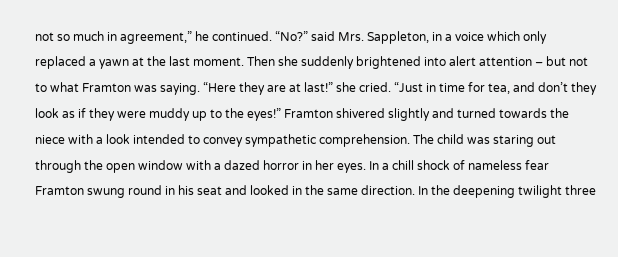not so much in agreement,” he continued. “No?” said Mrs. Sappleton, in a voice which only replaced a yawn at the last moment. Then she suddenly brightened into alert attention – but not to what Framton was saying. “Here they are at last!” she cried. “Just in time for tea, and don’t they look as if they were muddy up to the eyes!” Framton shivered slightly and turned towards the niece with a look intended to convey sympathetic comprehension. The child was staring out through the open window with a dazed horror in her eyes. In a chill shock of nameless fear Framton swung round in his seat and looked in the same direction. In the deepening twilight three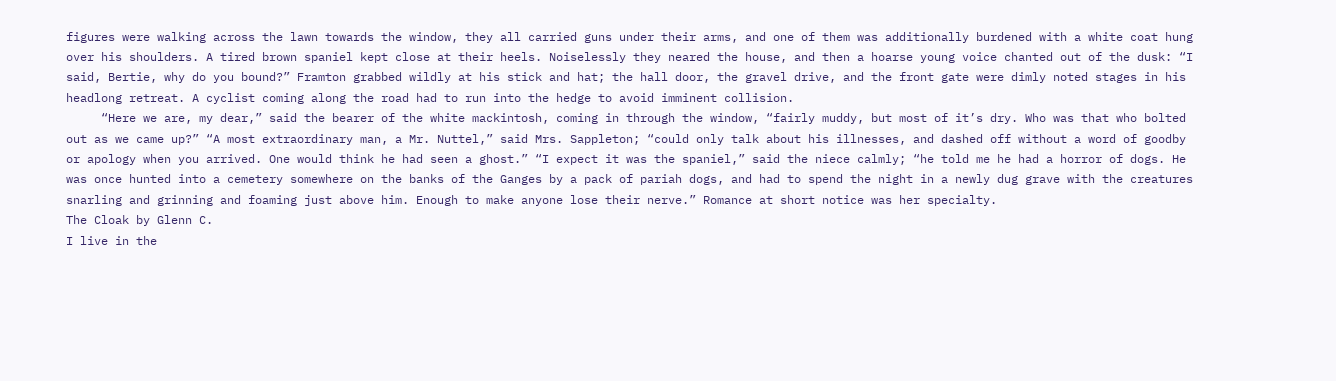figures were walking across the lawn towards the window, they all carried guns under their arms, and one of them was additionally burdened with a white coat hung over his shoulders. A tired brown spaniel kept close at their heels. Noiselessly they neared the house, and then a hoarse young voice chanted out of the dusk: “I said, Bertie, why do you bound?” Framton grabbed wildly at his stick and hat; the hall door, the gravel drive, and the front gate were dimly noted stages in his headlong retreat. A cyclist coming along the road had to run into the hedge to avoid imminent collision.
     “Here we are, my dear,” said the bearer of the white mackintosh, coming in through the window, “fairly muddy, but most of it’s dry. Who was that who bolted out as we came up?” “A most extraordinary man, a Mr. Nuttel,” said Mrs. Sappleton; “could only talk about his illnesses, and dashed off without a word of goodby or apology when you arrived. One would think he had seen a ghost.” “I expect it was the spaniel,” said the niece calmly; “he told me he had a horror of dogs. He was once hunted into a cemetery somewhere on the banks of the Ganges by a pack of pariah dogs, and had to spend the night in a newly dug grave with the creatures snarling and grinning and foaming just above him. Enough to make anyone lose their nerve.” Romance at short notice was her specialty.
The Cloak by Glenn C.
I live in the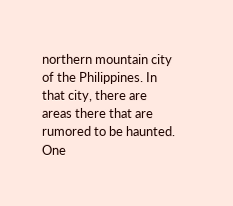northern mountain city of the Philippines. In that city, there are areas there that are rumored to be haunted. One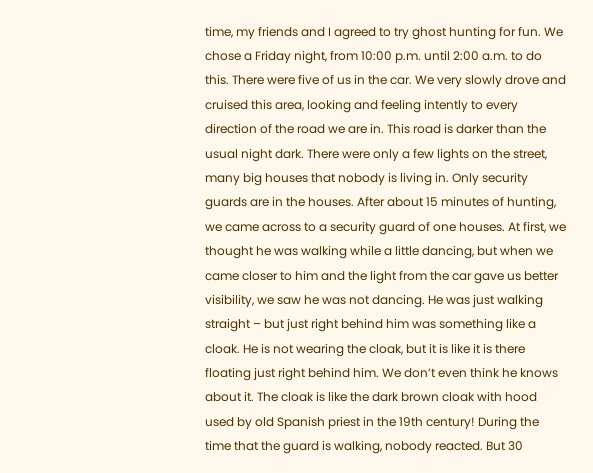time, my friends and I agreed to try ghost hunting for fun. We chose a Friday night, from 10:00 p.m. until 2:00 a.m. to do this. There were five of us in the car. We very slowly drove and cruised this area, looking and feeling intently to every direction of the road we are in. This road is darker than the usual night dark. There were only a few lights on the street, many big houses that nobody is living in. Only security guards are in the houses. After about 15 minutes of hunting, we came across to a security guard of one houses. At first, we thought he was walking while a little dancing, but when we came closer to him and the light from the car gave us better visibility, we saw he was not dancing. He was just walking straight – but just right behind him was something like a cloak. He is not wearing the cloak, but it is like it is there floating just right behind him. We don’t even think he knows about it. The cloak is like the dark brown cloak with hood used by old Spanish priest in the 19th century! During the time that the guard is walking, nobody reacted. But 30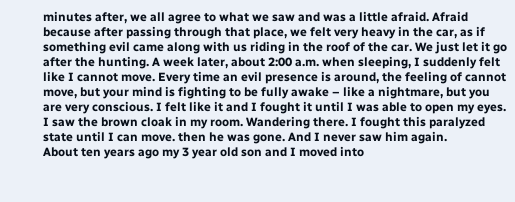minutes after, we all agree to what we saw and was a little afraid. Afraid because after passing through that place, we felt very heavy in the car, as if something evil came along with us riding in the roof of the car. We just let it go after the hunting. A week later, about 2:00 a.m. when sleeping, I suddenly felt like I cannot move. Every time an evil presence is around, the feeling of cannot move, but your mind is fighting to be fully awake – like a nightmare, but you are very conscious. I felt like it and I fought it until I was able to open my eyes. I saw the brown cloak in my room. Wandering there. I fought this paralyzed state until I can move. then he was gone. And I never saw him again.
About ten years ago my 3 year old son and I moved into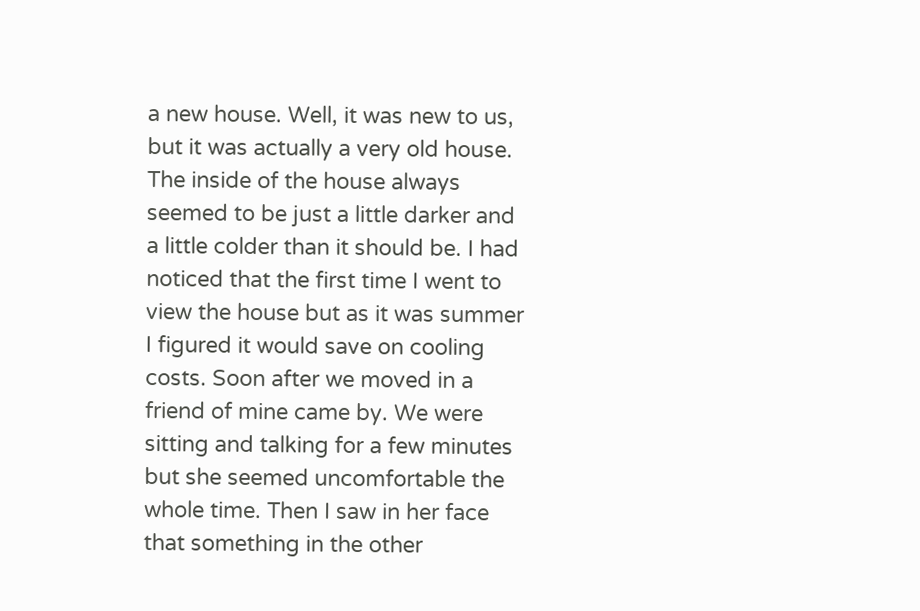a new house. Well, it was new to us, but it was actually a very old house. The inside of the house always seemed to be just a little darker and a little colder than it should be. I had noticed that the first time I went to view the house but as it was summer I figured it would save on cooling costs. Soon after we moved in a friend of mine came by. We were sitting and talking for a few minutes but she seemed uncomfortable the whole time. Then I saw in her face that something in the other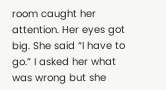room caught her attention. Her eyes got big. She said “I have to go.” I asked her what was wrong but she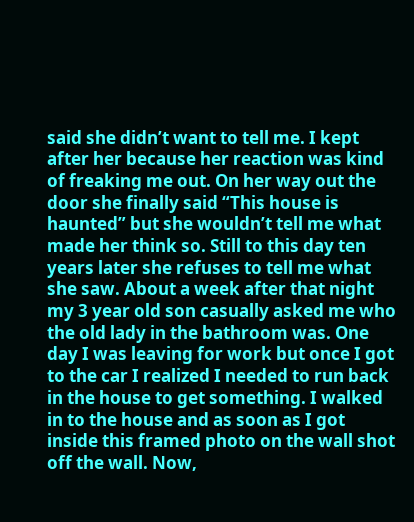said she didn’t want to tell me. I kept after her because her reaction was kind of freaking me out. On her way out the door she finally said “This house is haunted” but she wouldn’t tell me what made her think so. Still to this day ten years later she refuses to tell me what she saw. About a week after that night my 3 year old son casually asked me who the old lady in the bathroom was. One day I was leaving for work but once I got to the car I realized I needed to run back in the house to get something. I walked in to the house and as soon as I got inside this framed photo on the wall shot off the wall. Now,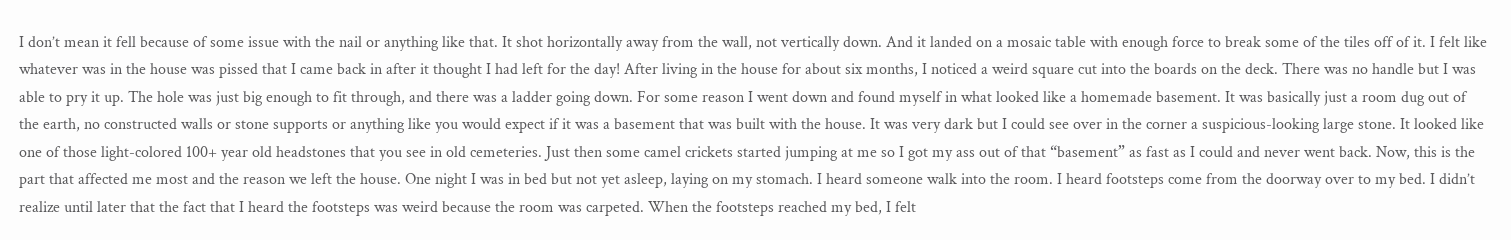I don’t mean it fell because of some issue with the nail or anything like that. It shot horizontally away from the wall, not vertically down. And it landed on a mosaic table with enough force to break some of the tiles off of it. I felt like whatever was in the house was pissed that I came back in after it thought I had left for the day! After living in the house for about six months, I noticed a weird square cut into the boards on the deck. There was no handle but I was able to pry it up. The hole was just big enough to fit through, and there was a ladder going down. For some reason I went down and found myself in what looked like a homemade basement. It was basically just a room dug out of the earth, no constructed walls or stone supports or anything like you would expect if it was a basement that was built with the house. It was very dark but I could see over in the corner a suspicious-looking large stone. It looked like one of those light-colored 100+ year old headstones that you see in old cemeteries. Just then some camel crickets started jumping at me so I got my ass out of that “basement” as fast as I could and never went back. Now, this is the part that affected me most and the reason we left the house. One night I was in bed but not yet asleep, laying on my stomach. I heard someone walk into the room. I heard footsteps come from the doorway over to my bed. I didn’t realize until later that the fact that I heard the footsteps was weird because the room was carpeted. When the footsteps reached my bed, I felt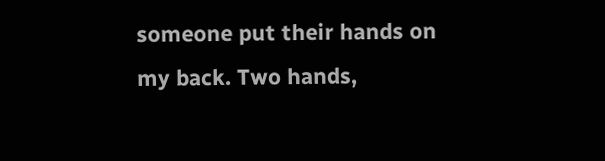someone put their hands on my back. Two hands,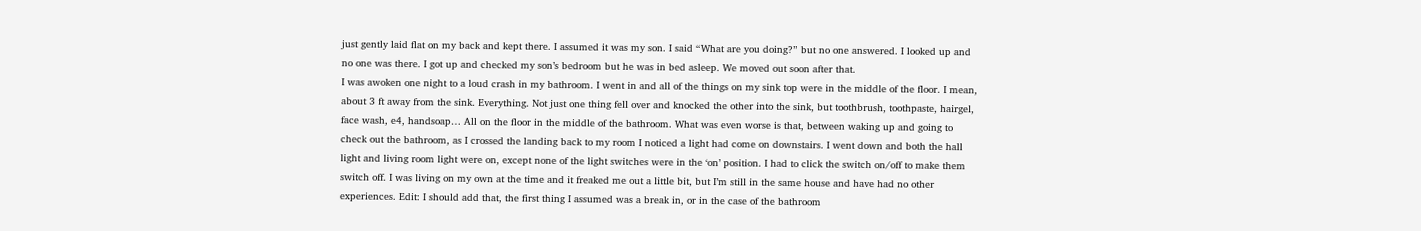just gently laid flat on my back and kept there. I assumed it was my son. I said “What are you doing?” but no one answered. I looked up and no one was there. I got up and checked my son’s bedroom but he was in bed asleep. We moved out soon after that.
I was awoken one night to a loud crash in my bathroom. I went in and all of the things on my sink top were in the middle of the floor. I mean, about 3 ft away from the sink. Everything. Not just one thing fell over and knocked the other into the sink, but toothbrush, toothpaste, hairgel, face wash, e4, handsoap… All on the floor in the middle of the bathroom. What was even worse is that, between waking up and going to check out the bathroom, as I crossed the landing back to my room I noticed a light had come on downstairs. I went down and both the hall light and living room light were on, except none of the light switches were in the ‘on’ position. I had to click the switch on/off to make them switch off. I was living on my own at the time and it freaked me out a little bit, but I’m still in the same house and have had no other experiences. Edit: I should add that, the first thing I assumed was a break in, or in the case of the bathroom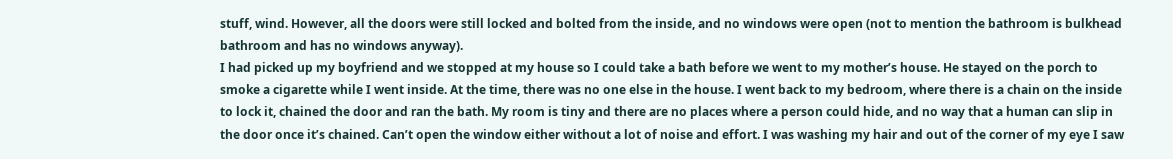stuff, wind. However, all the doors were still locked and bolted from the inside, and no windows were open (not to mention the bathroom is bulkhead bathroom and has no windows anyway).
I had picked up my boyfriend and we stopped at my house so I could take a bath before we went to my mother’s house. He stayed on the porch to smoke a cigarette while I went inside. At the time, there was no one else in the house. I went back to my bedroom, where there is a chain on the inside to lock it, chained the door and ran the bath. My room is tiny and there are no places where a person could hide, and no way that a human can slip in the door once it’s chained. Can’t open the window either without a lot of noise and effort. I was washing my hair and out of the corner of my eye I saw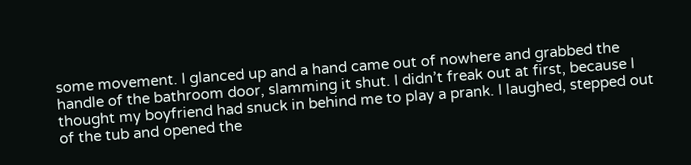some movement. I glanced up and a hand came out of nowhere and grabbed the handle of the bathroom door, slamming it shut. I didn’t freak out at first, because I thought my boyfriend had snuck in behind me to play a prank. I laughed, stepped out of the tub and opened the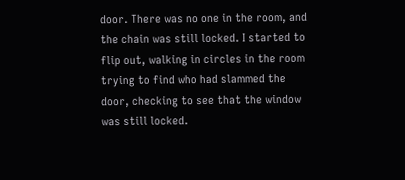door. There was no one in the room, and the chain was still locked. I started to flip out, walking in circles in the room trying to find who had slammed the door, checking to see that the window was still locked.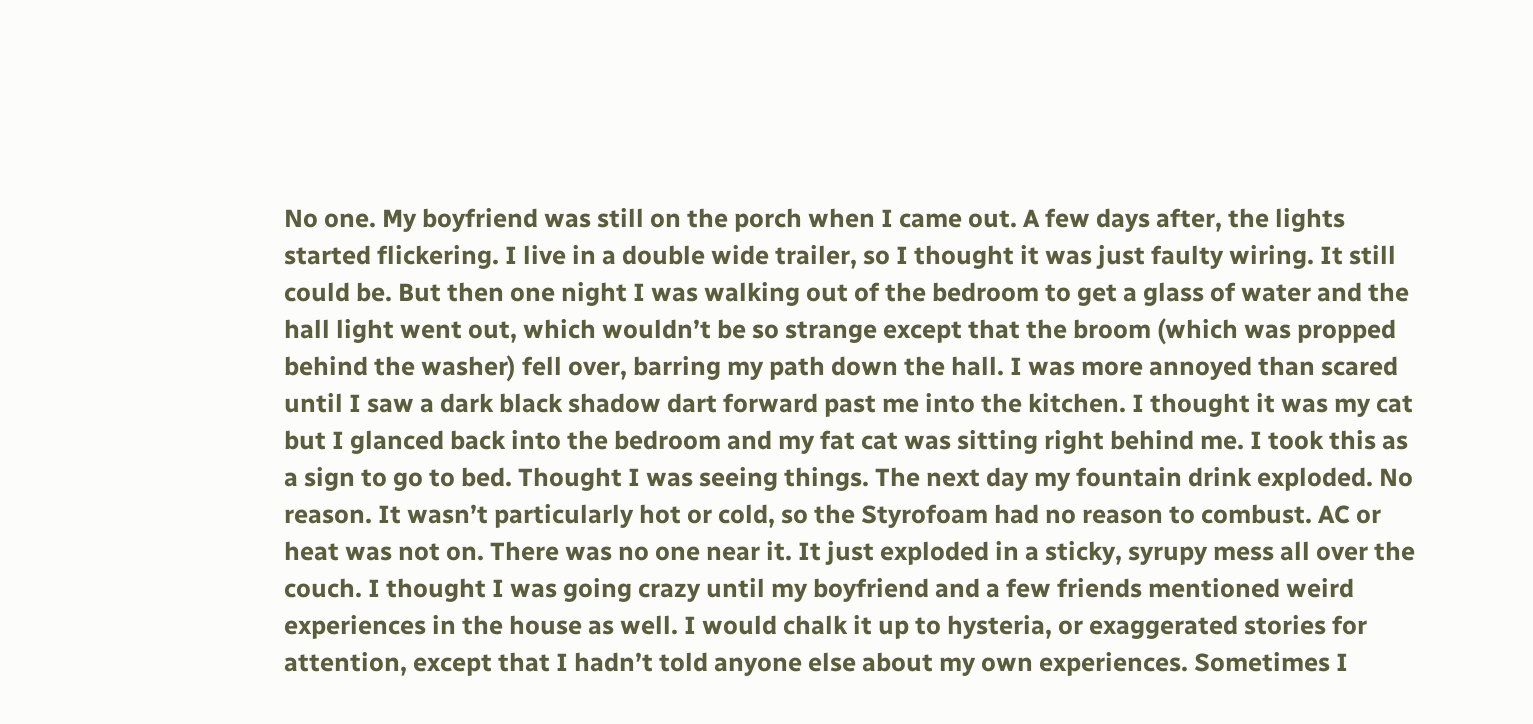No one. My boyfriend was still on the porch when I came out. A few days after, the lights started flickering. I live in a double wide trailer, so I thought it was just faulty wiring. It still could be. But then one night I was walking out of the bedroom to get a glass of water and the hall light went out, which wouldn’t be so strange except that the broom (which was propped behind the washer) fell over, barring my path down the hall. I was more annoyed than scared until I saw a dark black shadow dart forward past me into the kitchen. I thought it was my cat but I glanced back into the bedroom and my fat cat was sitting right behind me. I took this as a sign to go to bed. Thought I was seeing things. The next day my fountain drink exploded. No reason. It wasn’t particularly hot or cold, so the Styrofoam had no reason to combust. AC or heat was not on. There was no one near it. It just exploded in a sticky, syrupy mess all over the couch. I thought I was going crazy until my boyfriend and a few friends mentioned weird experiences in the house as well. I would chalk it up to hysteria, or exaggerated stories for attention, except that I hadn’t told anyone else about my own experiences. Sometimes I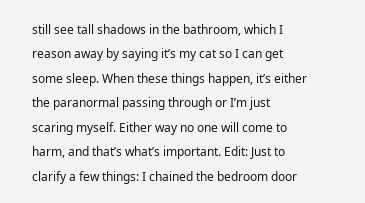still see tall shadows in the bathroom, which I reason away by saying it’s my cat so I can get some sleep. When these things happen, it’s either the paranormal passing through or I’m just scaring myself. Either way no one will come to harm, and that’s what’s important. Edit: Just to clarify a few things: I chained the bedroom door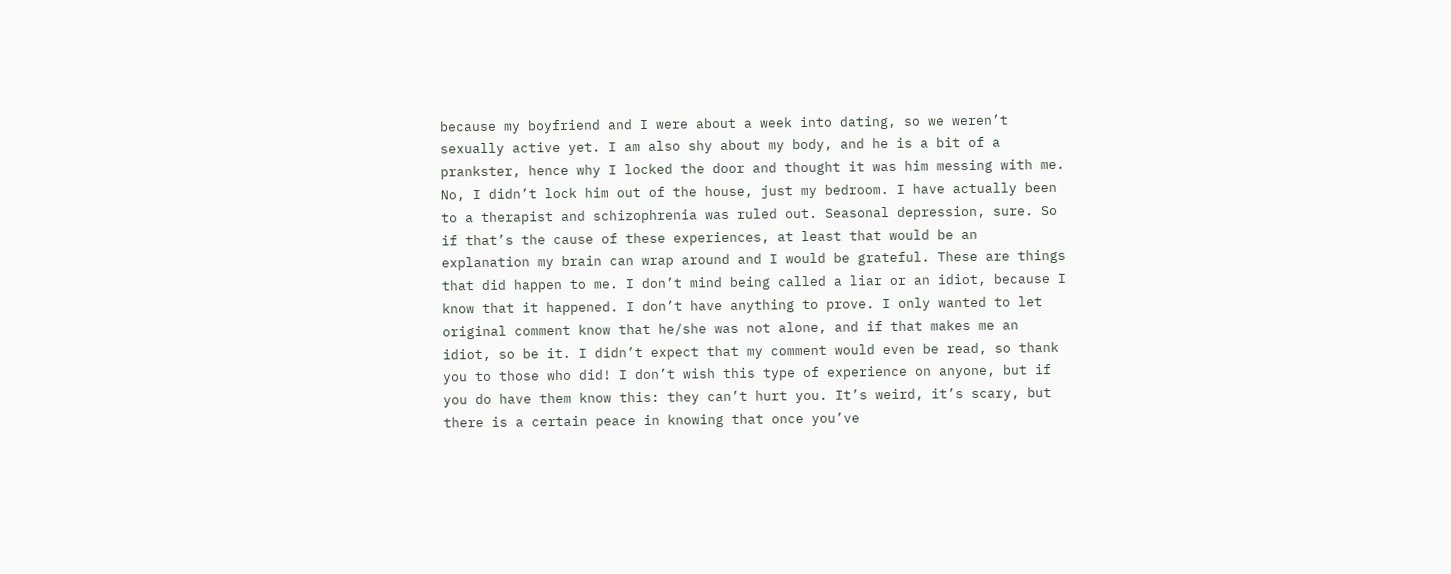because my boyfriend and I were about a week into dating, so we weren’t sexually active yet. I am also shy about my body, and he is a bit of a prankster, hence why I locked the door and thought it was him messing with me. No, I didn’t lock him out of the house, just my bedroom. I have actually been to a therapist and schizophrenia was ruled out. Seasonal depression, sure. So if that’s the cause of these experiences, at least that would be an explanation my brain can wrap around and I would be grateful. These are things that did happen to me. I don’t mind being called a liar or an idiot, because I know that it happened. I don’t have anything to prove. I only wanted to let original comment know that he/she was not alone, and if that makes me an idiot, so be it. I didn’t expect that my comment would even be read, so thank you to those who did! I don’t wish this type of experience on anyone, but if you do have them know this: they can’t hurt you. It’s weird, it’s scary, but there is a certain peace in knowing that once you’ve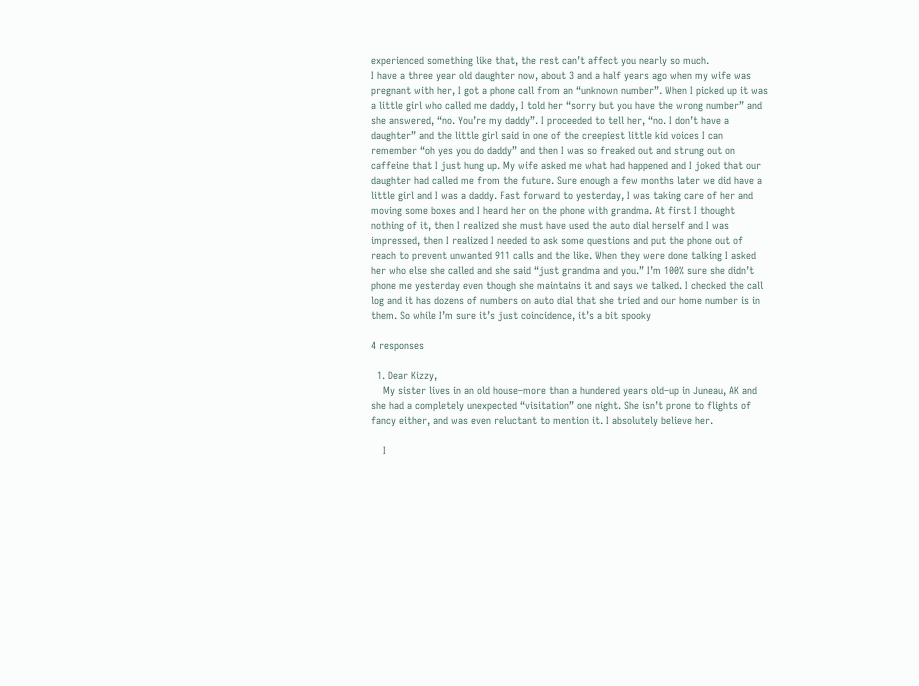experienced something like that, the rest can’t affect you nearly so much.
I have a three year old daughter now, about 3 and a half years ago when my wife was pregnant with her, I got a phone call from an “unknown number”. When I picked up it was a little girl who called me daddy, I told her “sorry but you have the wrong number” and she answered, “no. You’re my daddy”. I proceeded to tell her, “no. I don’t have a daughter” and the little girl said in one of the creepiest little kid voices I can remember “oh yes you do daddy” and then I was so freaked out and strung out on caffeine that I just hung up. My wife asked me what had happened and I joked that our daughter had called me from the future. Sure enough a few months later we did have a little girl and I was a daddy. Fast forward to yesterday, I was taking care of her and moving some boxes and I heard her on the phone with grandma. At first I thought nothing of it, then I realized she must have used the auto dial herself and I was impressed, then I realized I needed to ask some questions and put the phone out of reach to prevent unwanted 911 calls and the like. When they were done talking I asked her who else she called and she said “just grandma and you.” I’m 100% sure she didn’t phone me yesterday even though she maintains it and says we talked. I checked the call log and it has dozens of numbers on auto dial that she tried and our home number is in them. So while I’m sure it’s just coincidence, it’s a bit spooky

4 responses

  1. Dear Kizzy,
    My sister lives in an old house–more than a hundered years old–up in Juneau, AK and she had a completely unexpected “visitation” one night. She isn’t prone to flights of fancy either, and was even reluctant to mention it. I absolutely believe her.

    I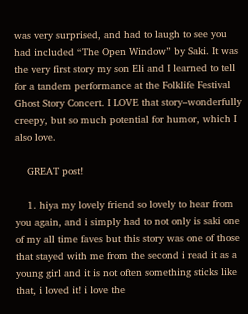was very surprised, and had to laugh to see you had included “The Open Window” by Saki. It was the very first story my son Eli and I learned to tell for a tandem performance at the Folklife Festival Ghost Story Concert. I LOVE that story–wonderfully creepy, but so much potential for humor, which I also love.

    GREAT post!

    1. hiya my lovely friend so lovely to hear from you again, and i simply had to not only is saki one of my all time faves but this story was one of those that stayed with me from the second i read it as a young girl and it is not often something sticks like that, i loved it! i love the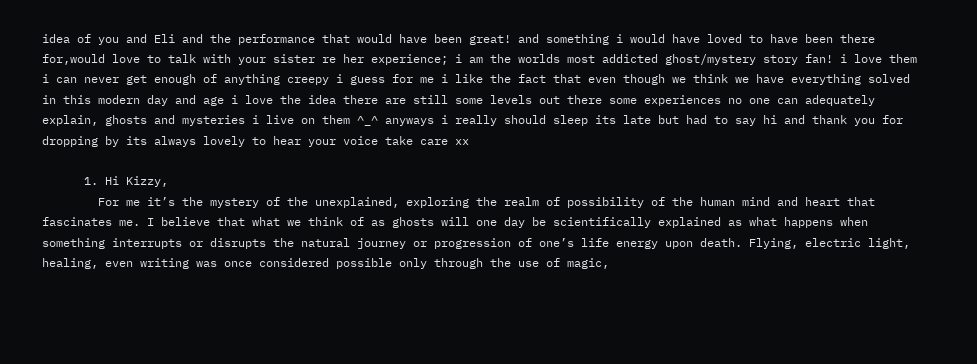idea of you and Eli and the performance that would have been great! and something i would have loved to have been there for,would love to talk with your sister re her experience; i am the worlds most addicted ghost/mystery story fan! i love them i can never get enough of anything creepy i guess for me i like the fact that even though we think we have everything solved in this modern day and age i love the idea there are still some levels out there some experiences no one can adequately explain, ghosts and mysteries i live on them ^_^ anyways i really should sleep its late but had to say hi and thank you for dropping by its always lovely to hear your voice take care xx

      1. Hi Kizzy,
        For me it’s the mystery of the unexplained, exploring the realm of possibility of the human mind and heart that fascinates me. I believe that what we think of as ghosts will one day be scientifically explained as what happens when something interrupts or disrupts the natural journey or progression of one’s life energy upon death. Flying, electric light, healing, even writing was once considered possible only through the use of magic,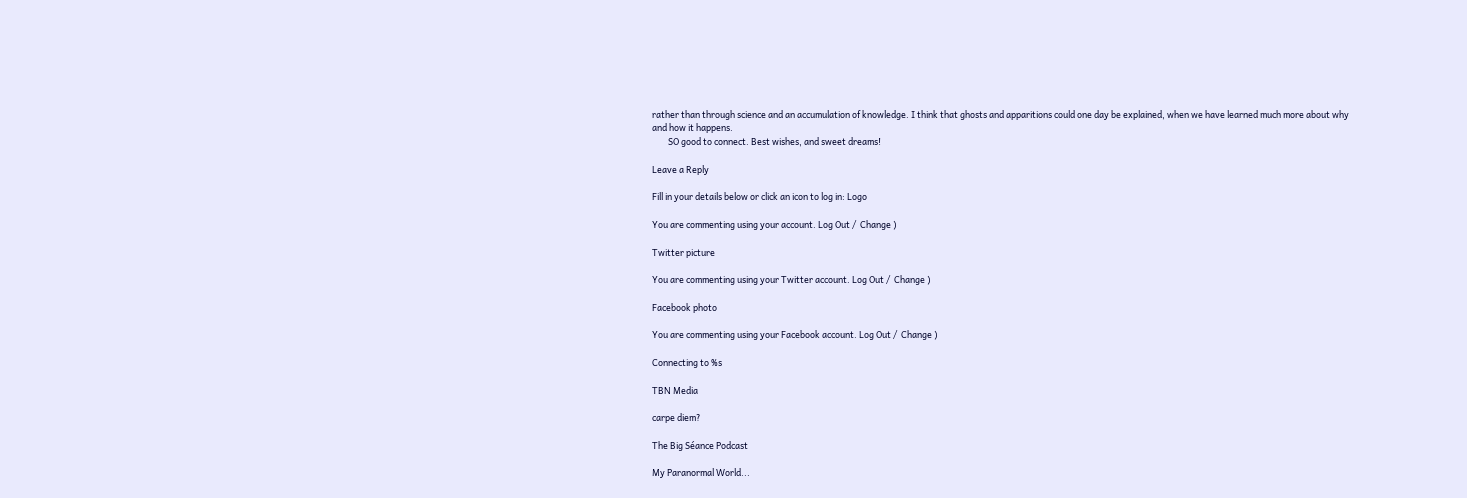rather than through science and an accumulation of knowledge. I think that ghosts and apparitions could one day be explained, when we have learned much more about why and how it happens.
        SO good to connect. Best wishes, and sweet dreams!

Leave a Reply

Fill in your details below or click an icon to log in: Logo

You are commenting using your account. Log Out /  Change )

Twitter picture

You are commenting using your Twitter account. Log Out /  Change )

Facebook photo

You are commenting using your Facebook account. Log Out /  Change )

Connecting to %s

TBN Media

carpe diem?

The Big Séance Podcast

My Paranormal World...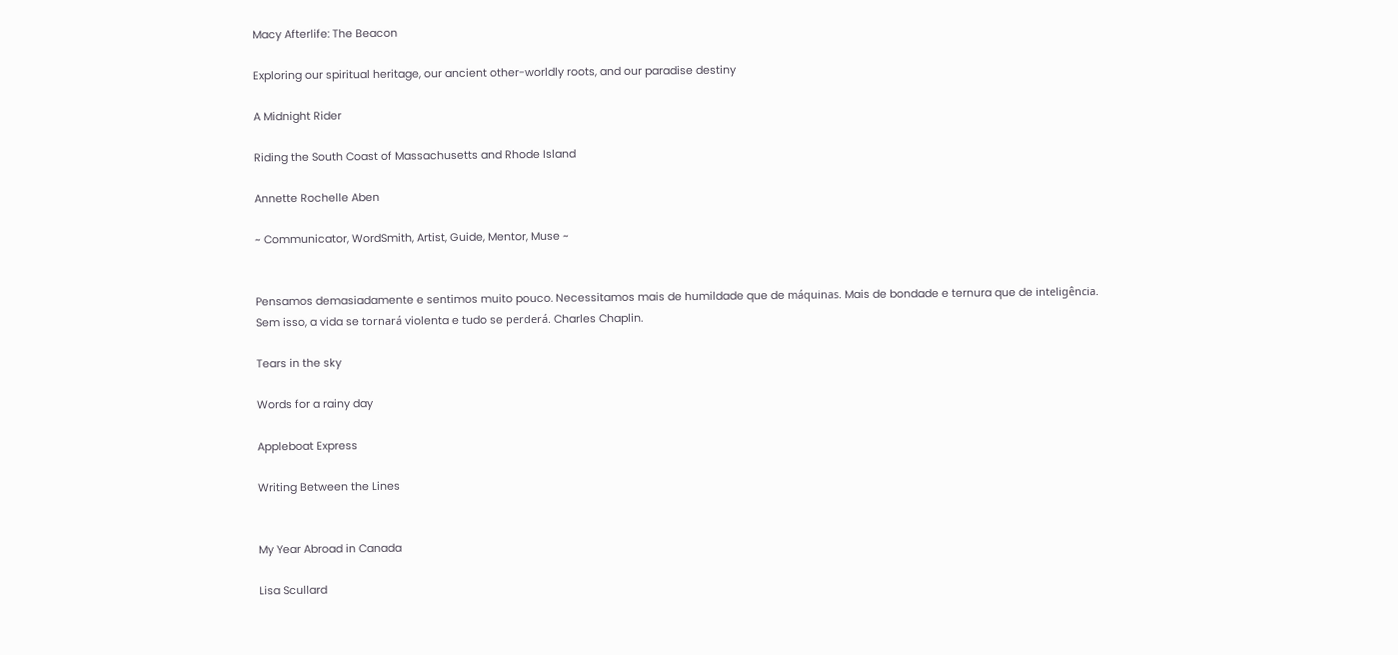Macy Afterlife: The Beacon

Exploring our spiritual heritage, our ancient other-worldly roots, and our paradise destiny

A Midnight Rider

Riding the South Coast of Massachusetts and Rhode Island

Annette Rochelle Aben

~ Communicator, WordSmith, Artist, Guide, Mentor, Muse ~


Pensamos demasiadamente e sentimos muito pouco. Necessitamos mais de humildade que de máquinas. Mais de bondade e ternura que de inteligência. Sem isso, a vida se tornará violenta e tudo se perderá. Charles Chaplin.

Tears in the sky

Words for a rainy day

Appleboat Express

Writing Between the Lines


My Year Abroad in Canada

Lisa Scullard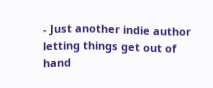- Just another indie author letting things get out of hand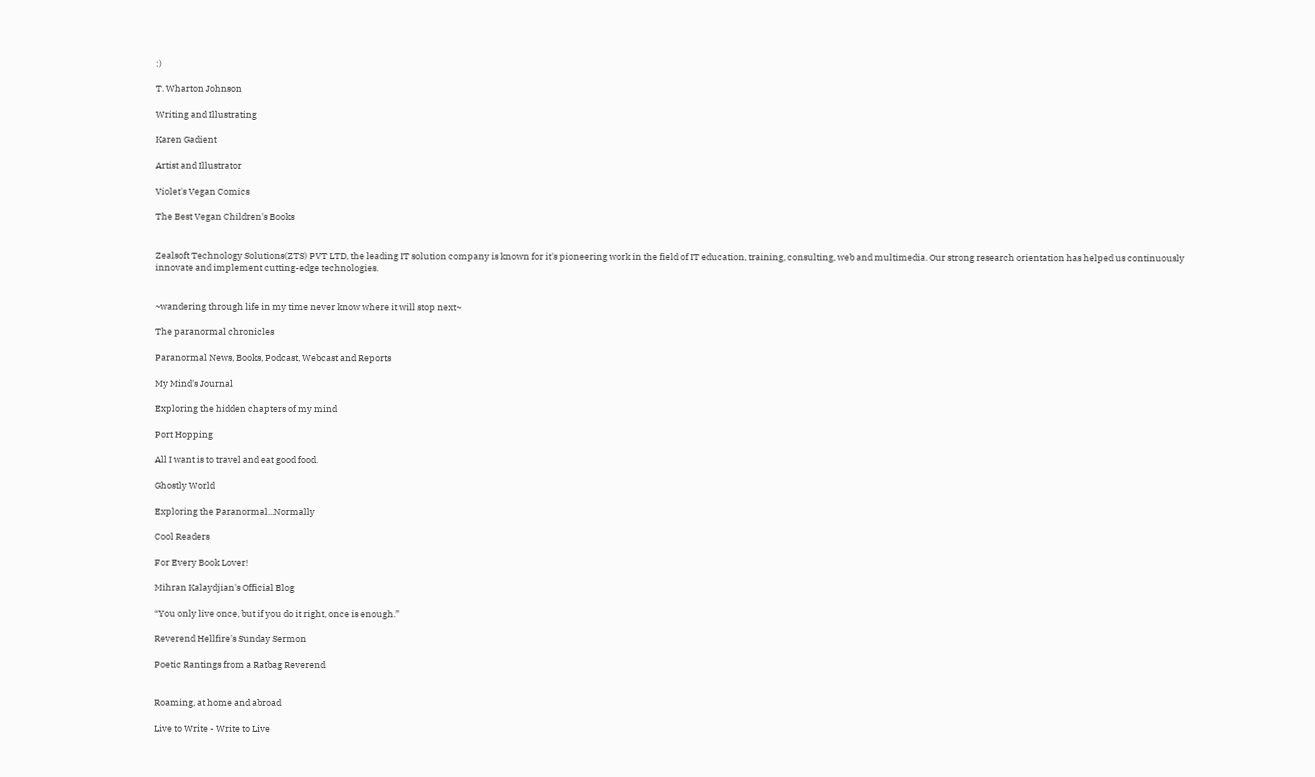:)

T. Wharton Johnson

Writing and Illustrating

Karen Gadient

Artist and Illustrator

Violet's Vegan Comics

The Best Vegan Children's Books


Zealsoft Technology Solutions(ZTS) PVT LTD, the leading IT solution company is known for it's pioneering work in the field of IT education, training, consulting, web and multimedia. Our strong research orientation has helped us continuously innovate and implement cutting-edge technologies.


~wandering through life in my time never know where it will stop next~

The paranormal chronicles

Paranormal News, Books, Podcast, Webcast and Reports

My Mind's Journal

Exploring the hidden chapters of my mind

Port Hopping

All I want is to travel and eat good food.

Ghostly World

Exploring the Paranormal...Normally

Cool Readers

For Every Book Lover!

Mihran Kalaydjian's Official Blog

“You only live once, but if you do it right, once is enough.”

Reverend Hellfire's Sunday Sermon

Poetic Rantings from a Ratbag Reverend


Roaming, at home and abroad

Live to Write - Write to Live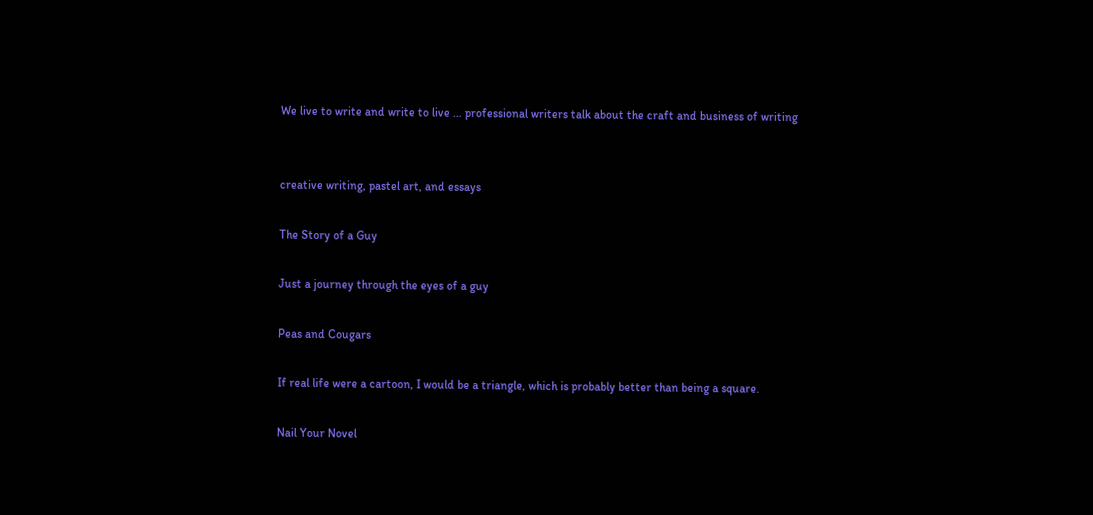We live to write and write to live ... professional writers talk about the craft and business of writing


creative writing, pastel art, and essays

The Story of a Guy

Just a journey through the eyes of a guy

Peas and Cougars

If real life were a cartoon, I would be a triangle, which is probably better than being a square.

Nail Your Novel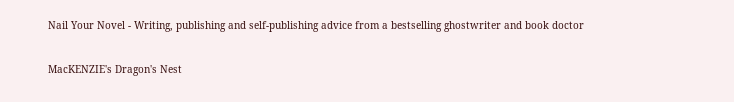Nail Your Novel - Writing, publishing and self-publishing advice from a bestselling ghostwriter and book doctor

MacKENZIE's Dragon's Nest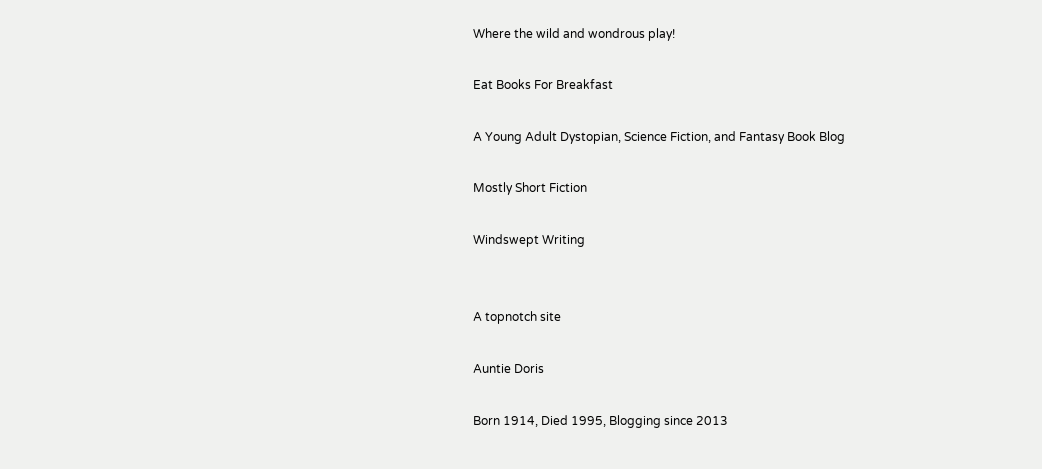Where the wild and wondrous play!

Eat Books For Breakfast

A Young Adult Dystopian, Science Fiction, and Fantasy Book Blog

Mostly Short Fiction

Windswept Writing


A topnotch site

Auntie Doris

Born 1914, Died 1995, Blogging since 2013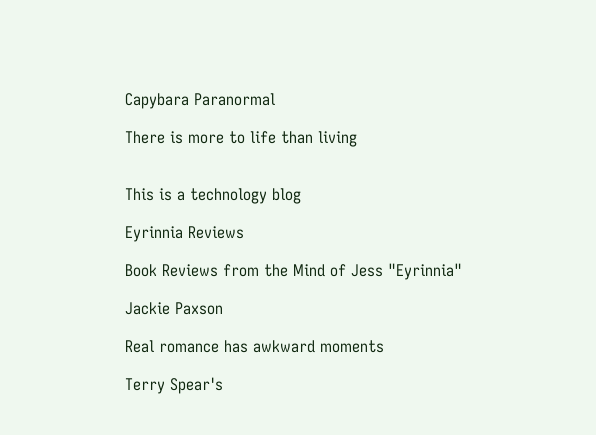Capybara Paranormal

There is more to life than living


This is a technology blog

Eyrinnia Reviews

Book Reviews from the Mind of Jess "Eyrinnia"

Jackie Paxson

Real romance has awkward moments

Terry Spear's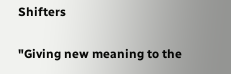Shifters

"Giving new meaning to the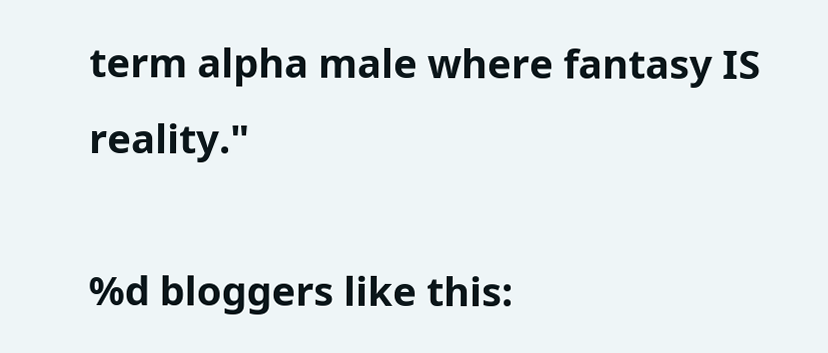term alpha male where fantasy IS reality."

%d bloggers like this: